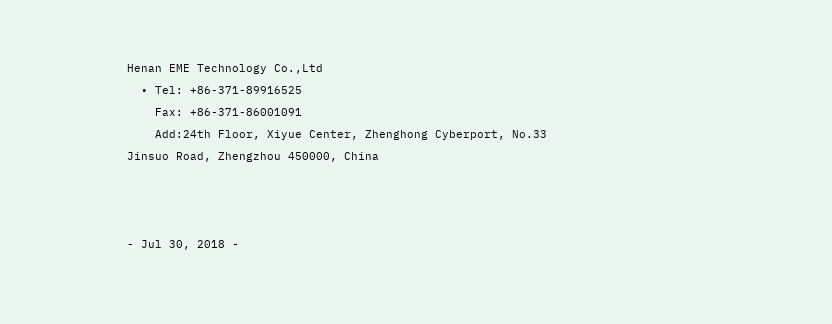Henan EME Technology Co.,Ltd
  • Tel: +86-371-89916525
    Fax: +86-371-86001091
    Add:24th Floor, Xiyue Center, Zhenghong Cyberport, No.33 Jinsuo Road, Zhengzhou 450000, China



- Jul 30, 2018 -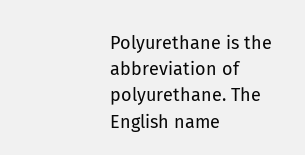Polyurethane is the abbreviation of polyurethane. The English name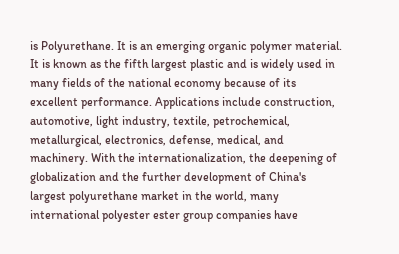is Polyurethane. It is an emerging organic polymer material. It is known as the fifth largest plastic and is widely used in many fields of the national economy because of its excellent performance. Applications include construction, automotive, light industry, textile, petrochemical, metallurgical, electronics, defense, medical, and machinery. With the internationalization, the deepening of globalization and the further development of China's largest polyurethane market in the world, many international polyester ester group companies have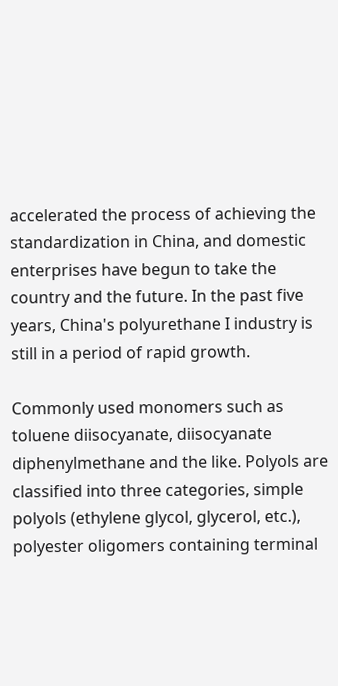accelerated the process of achieving the standardization in China, and domestic enterprises have begun to take the country and the future. In the past five years, China's polyurethane I industry is still in a period of rapid growth.

Commonly used monomers such as toluene diisocyanate, diisocyanate diphenylmethane and the like. Polyols are classified into three categories, simple polyols (ethylene glycol, glycerol, etc.), polyester oligomers containing terminal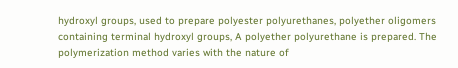hydroxyl groups, used to prepare polyester polyurethanes, polyether oligomers containing terminal hydroxyl groups, A polyether polyurethane is prepared. The polymerization method varies with the nature of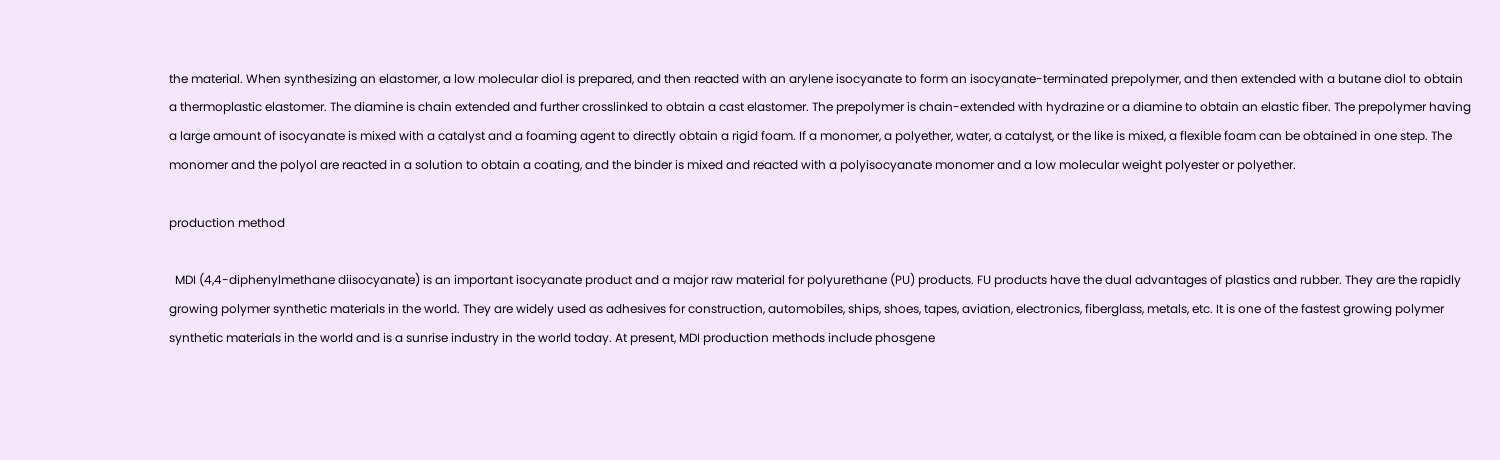the material. When synthesizing an elastomer, a low molecular diol is prepared, and then reacted with an arylene isocyanate to form an isocyanate-terminated prepolymer, and then extended with a butane diol to obtain a thermoplastic elastomer. The diamine is chain extended and further crosslinked to obtain a cast elastomer. The prepolymer is chain-extended with hydrazine or a diamine to obtain an elastic fiber. The prepolymer having a large amount of isocyanate is mixed with a catalyst and a foaming agent to directly obtain a rigid foam. If a monomer, a polyether, water, a catalyst, or the like is mixed, a flexible foam can be obtained in one step. The monomer and the polyol are reacted in a solution to obtain a coating, and the binder is mixed and reacted with a polyisocyanate monomer and a low molecular weight polyester or polyether.

production method

  MDI (4,4-diphenylmethane diisocyanate) is an important isocyanate product and a major raw material for polyurethane (PU) products. FU products have the dual advantages of plastics and rubber. They are the rapidly growing polymer synthetic materials in the world. They are widely used as adhesives for construction, automobiles, ships, shoes, tapes, aviation, electronics, fiberglass, metals, etc. It is one of the fastest growing polymer synthetic materials in the world and is a sunrise industry in the world today. At present, MDI production methods include phosgene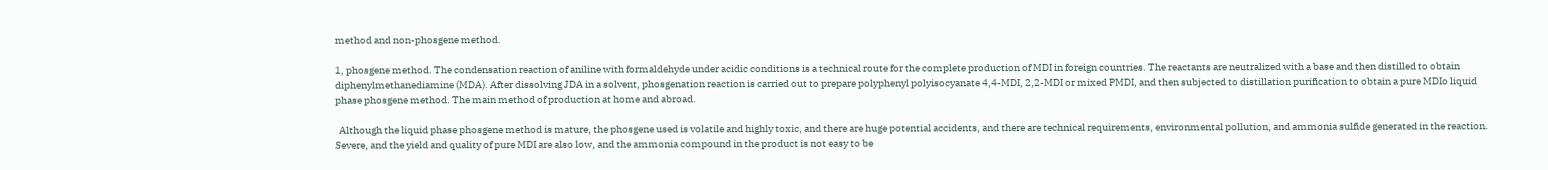method and non-phosgene method.

1, phosgene method. The condensation reaction of aniline with formaldehyde under acidic conditions is a technical route for the complete production of MDI in foreign countries. The reactants are neutralized with a base and then distilled to obtain diphenylmethanediamine (MDA). After dissolving JDA in a solvent, phosgenation reaction is carried out to prepare polyphenyl polyisocyanate 4,4-MDI, 2,2-MDI or mixed PMDI, and then subjected to distillation purification to obtain a pure MDIo liquid phase phosgene method. The main method of production at home and abroad.

  Although the liquid phase phosgene method is mature, the phosgene used is volatile and highly toxic, and there are huge potential accidents, and there are technical requirements, environmental pollution, and ammonia sulfide generated in the reaction. Severe, and the yield and quality of pure MDI are also low, and the ammonia compound in the product is not easy to be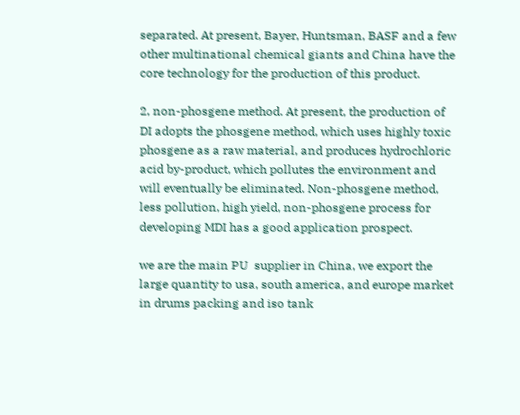separated. At present, Bayer, Huntsman, BASF and a few other multinational chemical giants and China have the core technology for the production of this product.

2, non-phosgene method. At present, the production of DI adopts the phosgene method, which uses highly toxic phosgene as a raw material, and produces hydrochloric acid by-product, which pollutes the environment and will eventually be eliminated. Non-phosgene method, less pollution, high yield, non-phosgene process for developing MDI has a good application prospect.

we are the main PU  supplier in China, we export the large quantity to usa, south america, and europe market in drums packing and iso tank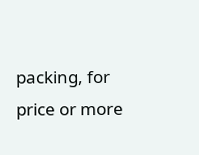packing, for price or more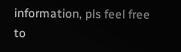information, pls feel free to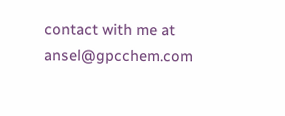contact with me at  ansel@gpcchem.com